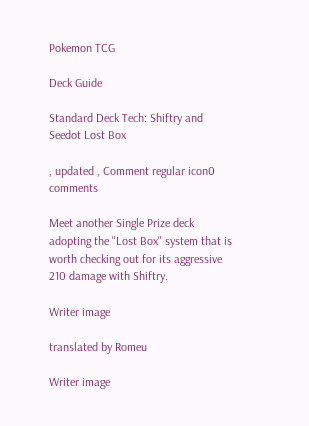Pokemon TCG

Deck Guide

Standard Deck Tech: Shiftry and Seedot Lost Box

, updated , Comment regular icon0 comments

Meet another Single Prize deck adopting the "Lost Box" system that is worth checking out for its aggressive 210 damage with Shiftry.

Writer image

translated by Romeu

Writer image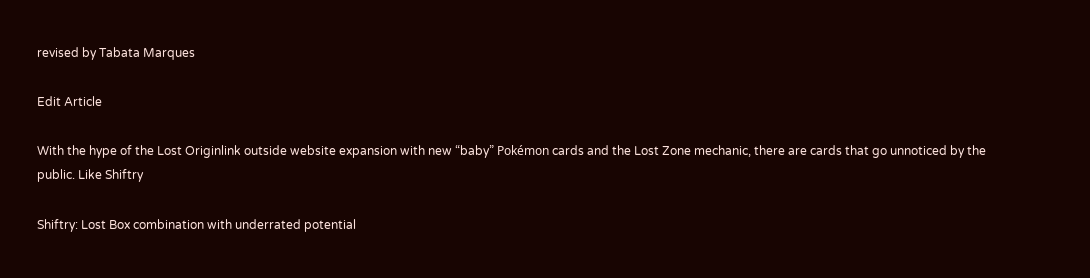revised by Tabata Marques

Edit Article

With the hype of the Lost Originlink outside website expansion with new “baby” Pokémon cards and the Lost Zone mechanic, there are cards that go unnoticed by the public. Like Shiftry

Shiftry: Lost Box combination with underrated potential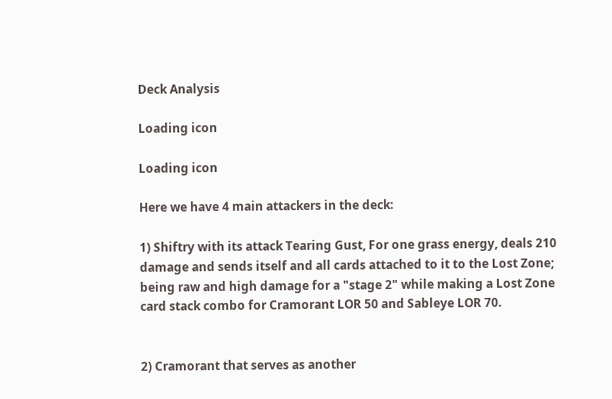Deck Analysis

Loading icon

Loading icon

Here we have 4 main attackers in the deck:

1) Shiftry with its attack Tearing Gust, For one grass energy, deals 210 damage and sends itself and all cards attached to it to the Lost Zone; being raw and high damage for a "stage 2" while making a Lost Zone card stack combo for Cramorant LOR 50 and Sableye LOR 70.


2) Cramorant that serves as another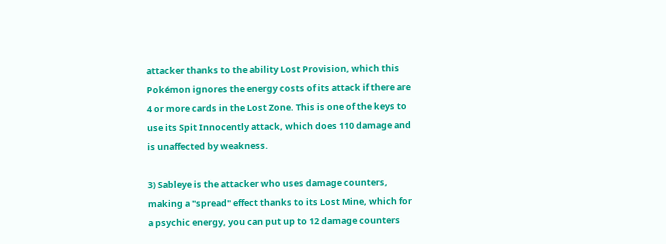attacker thanks to the ability Lost Provision, which this Pokémon ignores the energy costs of its attack if there are 4 or more cards in the Lost Zone. This is one of the keys to use its Spit Innocently attack, which does 110 damage and is unaffected by weakness.

3) Sableye is the attacker who uses damage counters, making a "spread" effect thanks to its Lost Mine, which for a psychic energy, you can put up to 12 damage counters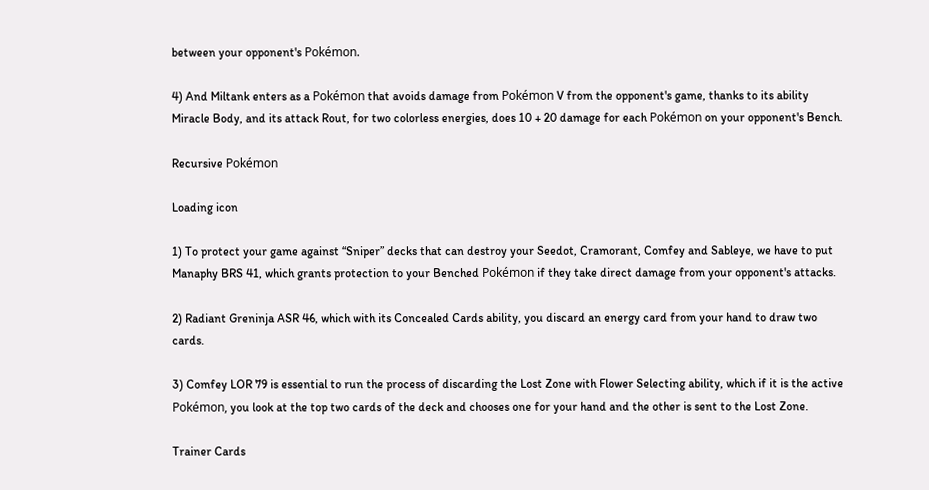between your opponent's Pokémon.

4) And Miltank enters as a Pokémon that avoids damage from Pokémon V from the opponent's game, thanks to its ability Miracle Body, and its attack Rout, for two colorless energies, does 10 + 20 damage for each Pokémon on your opponent's Bench.

Recursive Pokémon

Loading icon

1) To protect your game against “Sniper” decks that can destroy your Seedot, Cramorant, Comfey and Sableye, we have to put Manaphy BRS 41, which grants protection to your Benched Pokémon if they take direct damage from your opponent's attacks.

2) Radiant Greninja ASR 46, which with its Concealed Cards ability, you discard an energy card from your hand to draw two cards.

3) Comfey LOR 79 is essential to run the process of discarding the Lost Zone with Flower Selecting ability, which if it is the active Pokémon, you look at the top two cards of the deck and chooses one for your hand and the other is sent to the Lost Zone.

Trainer Cards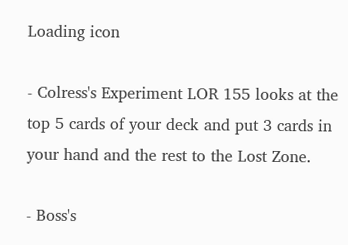Loading icon

- Colress's Experiment LOR 155 looks at the top 5 cards of your deck and put 3 cards in your hand and the rest to the Lost Zone.

- Boss's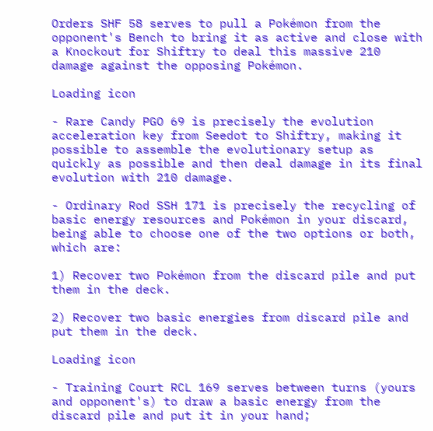Orders SHF 58 serves to pull a Pokémon from the opponent's Bench to bring it as active and close with a Knockout for Shiftry to deal this massive 210 damage against the opposing Pokémon.

Loading icon

- Rare Candy PGO 69 is precisely the evolution acceleration key from Seedot to Shiftry, making it possible to assemble the evolutionary setup as quickly as possible and then deal damage in its final evolution with 210 damage.

- Ordinary Rod SSH 171 is precisely the recycling of basic energy resources and Pokémon in your discard, being able to choose one of the two options or both, which are:

1) Recover two Pokémon from the discard pile and put them in the deck.

2) Recover two basic energies from discard pile and put them in the deck.

Loading icon

- Training Court RCL 169 serves between turns (yours and opponent's) to draw a basic energy from the discard pile and put it in your hand;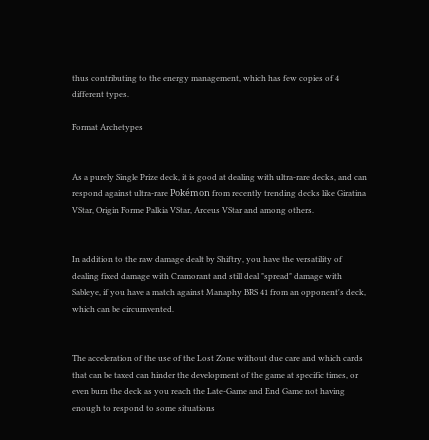thus contributing to the energy management, which has few copies of 4 different types.

Format Archetypes


As a purely Single Prize deck, it is good at dealing with ultra-rare decks, and can respond against ultra-rare Pokémon from recently trending decks like Giratina VStar, Origin Forme Palkia VStar, Arceus VStar and among others.


In addition to the raw damage dealt by Shiftry, you have the versatility of dealing fixed damage with Cramorant and still deal "spread" damage with Sableye, if you have a match against Manaphy BRS 41 from an opponent's deck, which can be circumvented.


The acceleration of the use of the Lost Zone without due care and which cards that can be taxed can hinder the development of the game at specific times, or even burn the deck as you reach the Late-Game and End Game not having enough to respond to some situations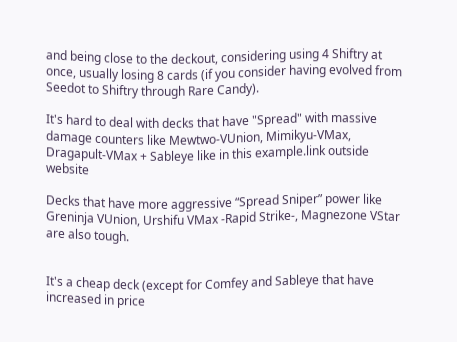and being close to the deckout, considering using 4 Shiftry at once, usually losing 8 cards (if you consider having evolved from Seedot to Shiftry through Rare Candy).

It's hard to deal with decks that have "Spread" with massive damage counters like Mewtwo-VUnion, Mimikyu-VMax, Dragapult-VMax + Sableye like in this example.link outside website

Decks that have more aggressive “Spread Sniper” power like Greninja VUnion, Urshifu VMax -Rapid Strike-, Magnezone VStar are also tough.


It's a cheap deck (except for Comfey and Sableye that have increased in price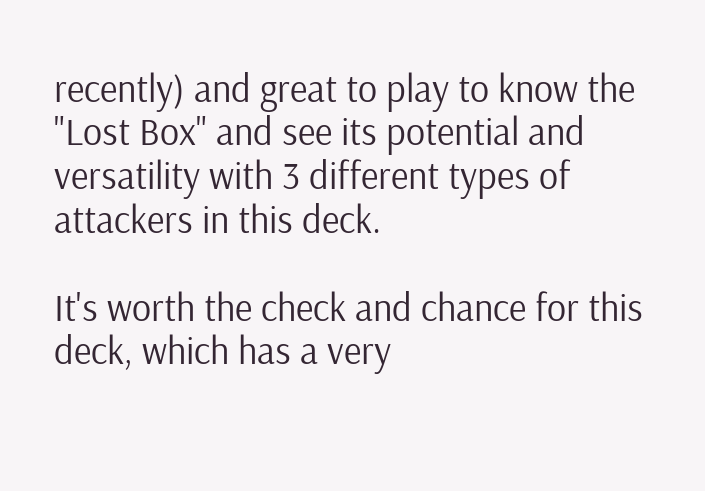recently) and great to play to know the "Lost Box" and see its potential and versatility with 3 different types of attackers in this deck.

It's worth the check and chance for this deck, which has a very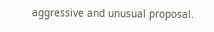aggressive and unusual proposal.